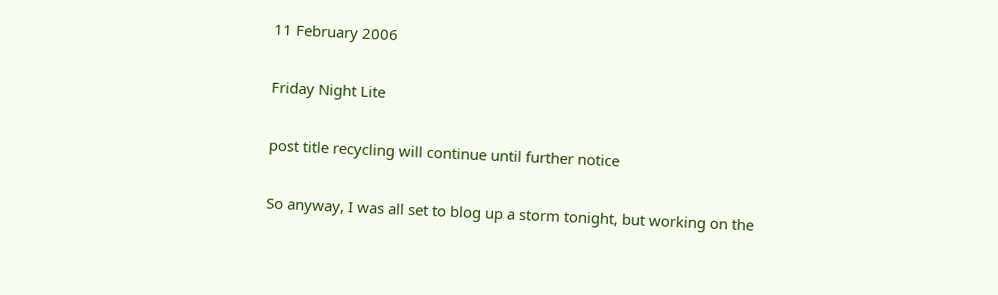11 February 2006

Friday Night Lite

post title recycling will continue until further notice

So anyway, I was all set to blog up a storm tonight, but working on the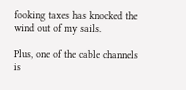fooking taxes has knocked the wind out of my sails.

Plus, one of the cable channels is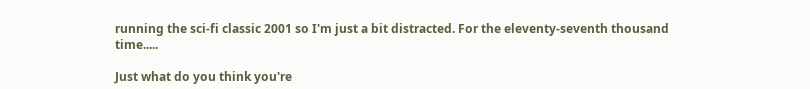running the sci-fi classic 2001 so I'm just a bit distracted. For the eleventy-seventh thousand time.....

Just what do you think you're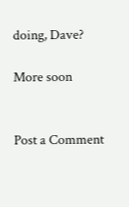doing, Dave?

More soon


Post a Comment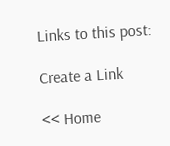Links to this post:

Create a Link

<< Home